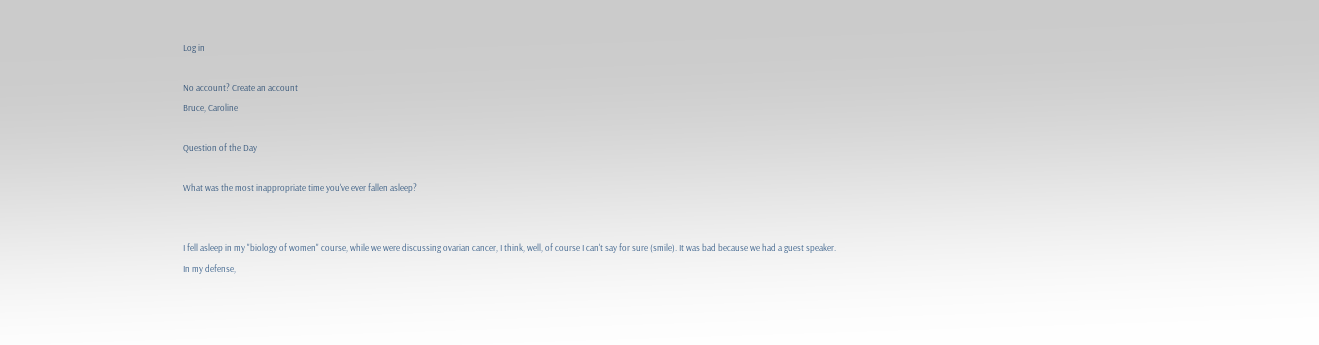Log in

No account? Create an account
Bruce, Caroline

Question of the Day

What was the most inappropriate time you've ever fallen asleep?


I fell asleep in my "biology of women" course, while we were discussing ovarian cancer, I think, well, of course I can't say for sure (smile). It was bad because we had a guest speaker. In my defense,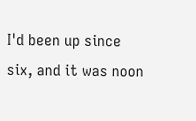I'd been up since six, and it was noon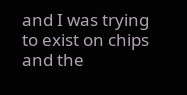and I was trying to exist on chips and the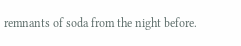remnants of soda from the night before.